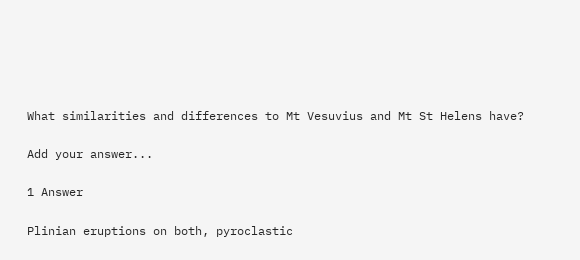What similarities and differences to Mt Vesuvius and Mt St Helens have?

Add your answer...

1 Answer

Plinian eruptions on both, pyroclastic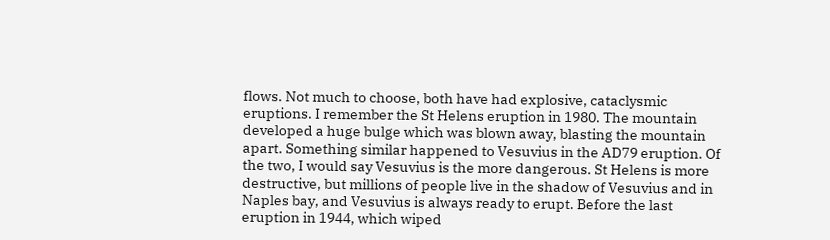flows. Not much to choose, both have had explosive, cataclysmic eruptions. I remember the St Helens eruption in 1980. The mountain developed a huge bulge which was blown away, blasting the mountain apart. Something similar happened to Vesuvius in the AD79 eruption. Of the two, I would say Vesuvius is the more dangerous. St Helens is more destructive, but millions of people live in the shadow of Vesuvius and in Naples bay, and Vesuvius is always ready to erupt. Before the last eruption in 1944, which wiped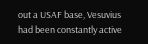out a USAF base, Vesuvius had been constantly active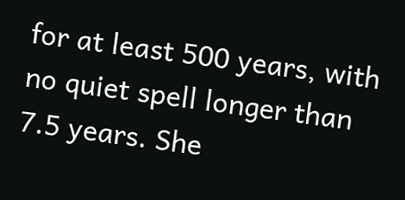for at least 500 years, with no quiet spell longer than 7.5 years. She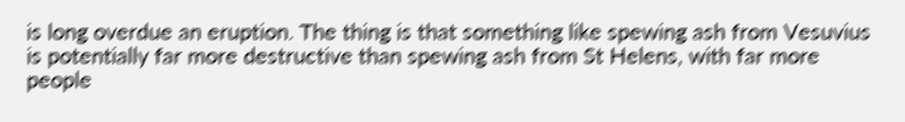is long overdue an eruption. The thing is that something like spewing ash from Vesuvius is potentially far more destructive than spewing ash from St Helens, with far more people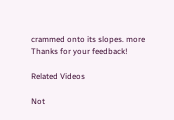crammed onto its slopes. more
Thanks for your feedback!

Related Videos

Not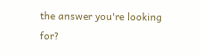the answer you're looking for?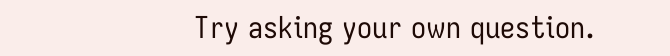Try asking your own question.